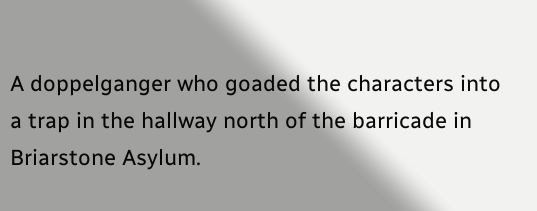A doppelganger who goaded the characters into a trap in the hallway north of the barricade in Briarstone Asylum.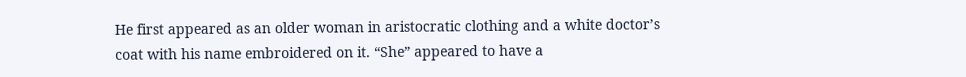He first appeared as an older woman in aristocratic clothing and a white doctor’s coat with his name embroidered on it. “She” appeared to have a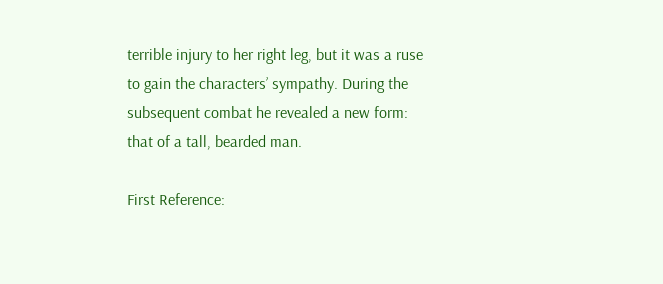terrible injury to her right leg, but it was a ruse to gain the characters’ sympathy. During the subsequent combat he revealed a new form: that of a tall, bearded man.

First Reference: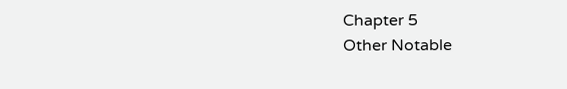Chapter 5
Other Notable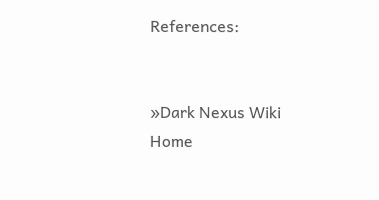References:


»Dark Nexus Wiki Home